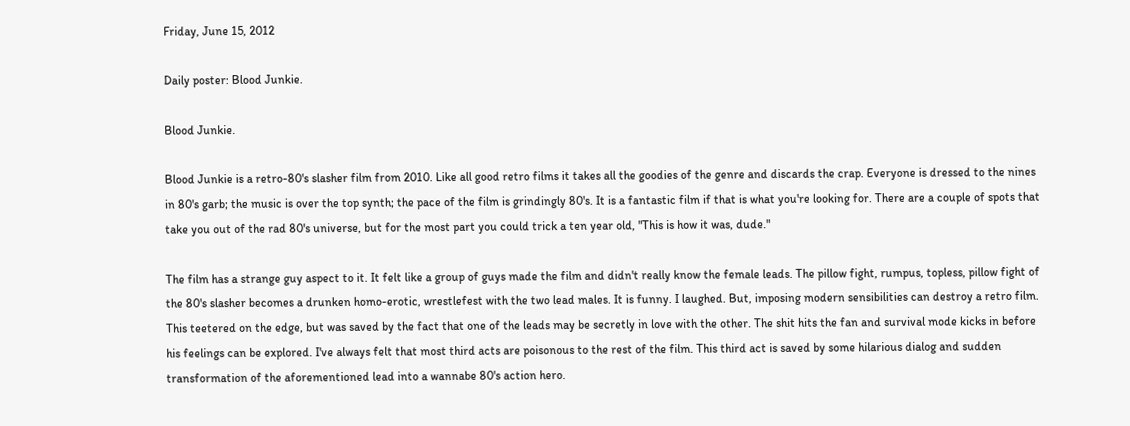Friday, June 15, 2012

Daily poster: Blood Junkie.

Blood Junkie.

Blood Junkie is a retro-80's slasher film from 2010. Like all good retro films it takes all the goodies of the genre and discards the crap. Everyone is dressed to the nines in 80's garb; the music is over the top synth; the pace of the film is grindingly 80's. It is a fantastic film if that is what you're looking for. There are a couple of spots that take you out of the rad 80's universe, but for the most part you could trick a ten year old, "This is how it was, dude."

The film has a strange guy aspect to it. It felt like a group of guys made the film and didn't really know the female leads. The pillow fight, rumpus, topless, pillow fight of the 80's slasher becomes a drunken homo-erotic, wrestlefest with the two lead males. It is funny. I laughed. But, imposing modern sensibilities can destroy a retro film. This teetered on the edge, but was saved by the fact that one of the leads may be secretly in love with the other. The shit hits the fan and survival mode kicks in before his feelings can be explored. I've always felt that most third acts are poisonous to the rest of the film. This third act is saved by some hilarious dialog and sudden transformation of the aforementioned lead into a wannabe 80's action hero.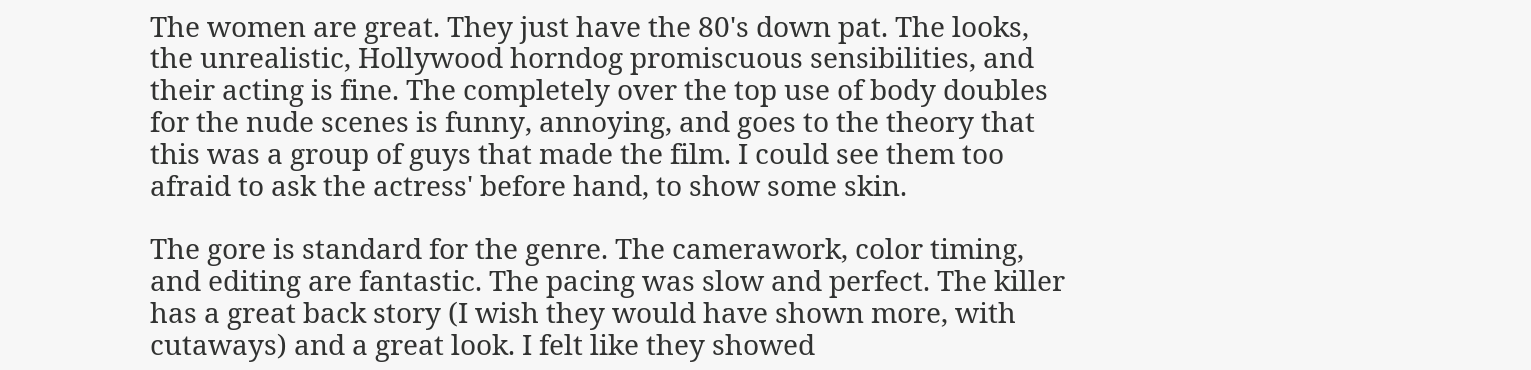The women are great. They just have the 80's down pat. The looks, the unrealistic, Hollywood horndog promiscuous sensibilities, and their acting is fine. The completely over the top use of body doubles for the nude scenes is funny, annoying, and goes to the theory that this was a group of guys that made the film. I could see them too afraid to ask the actress' before hand, to show some skin.

The gore is standard for the genre. The camerawork, color timing, and editing are fantastic. The pacing was slow and perfect. The killer has a great back story (I wish they would have shown more, with cutaways) and a great look. I felt like they showed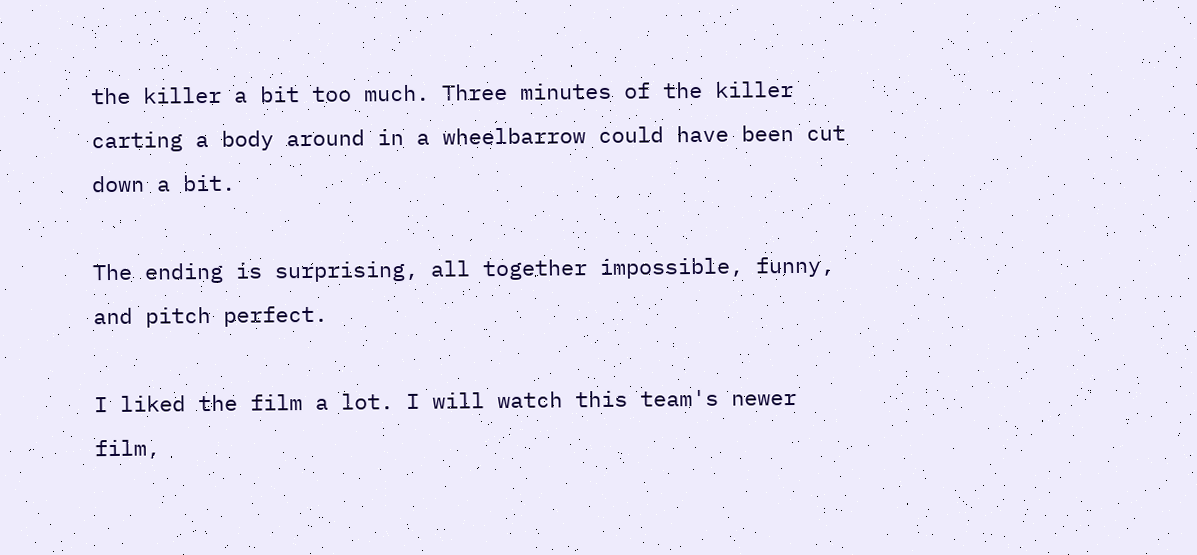the killer a bit too much. Three minutes of the killer carting a body around in a wheelbarrow could have been cut down a bit.

The ending is surprising, all together impossible, funny, and pitch perfect.

I liked the film a lot. I will watch this team's newer film,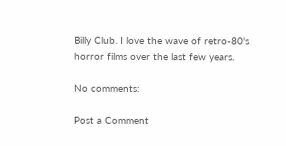Billy Club. I love the wave of retro-80's horror films over the last few years.

No comments:

Post a Comment